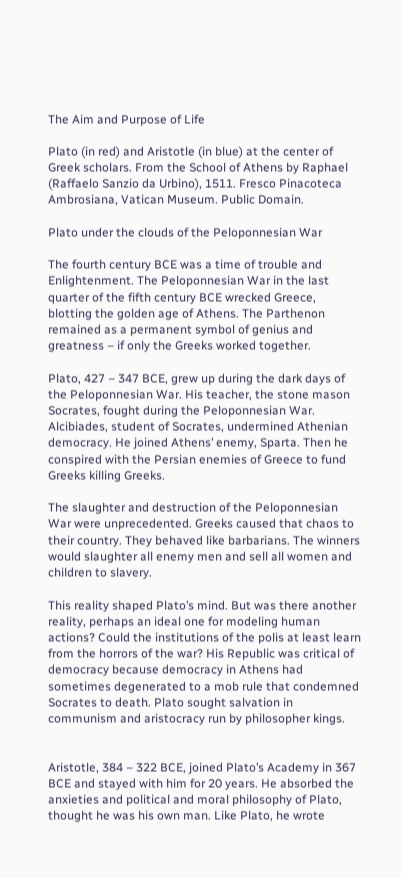The Aim and Purpose of Life

Plato (in red) and Aristotle (in blue) at the center of Greek scholars. From the School of Athens by Raphael (Raffaelo Sanzio da Urbino), 1511. Fresco Pinacoteca Ambrosiana, Vatican Museum. Public Domain.

Plato under the clouds of the Peloponnesian War

The fourth century BCE was a time of trouble and Enlightenment. The Peloponnesian War in the last quarter of the fifth century BCE wrecked Greece, blotting the golden age of Athens. The Parthenon remained as a permanent symbol of genius and greatness – if only the Greeks worked together.

Plato, 427 – 347 BCE, grew up during the dark days of the Peloponnesian War. His teacher, the stone mason Socrates, fought during the Peloponnesian War. Alcibiades, student of Socrates, undermined Athenian democracy. He joined Athens’ enemy, Sparta. Then he conspired with the Persian enemies of Greece to fund Greeks killing Greeks.

The slaughter and destruction of the Peloponnesian War were unprecedented. Greeks caused that chaos to their country. They behaved like barbarians. The winners would slaughter all enemy men and sell all women and children to slavery.

This reality shaped Plato’s mind. But was there another reality, perhaps an ideal one for modeling human actions? Could the institutions of the polis at least learn from the horrors of the war? His Republic was critical of democracy because democracy in Athens had sometimes degenerated to a mob rule that condemned Socrates to death. Plato sought salvation in communism and aristocracy run by philosopher kings.


Aristotle, 384 – 322 BCE, joined Plato’s Academy in 367 BCE and stayed with him for 20 years. He absorbed the anxieties and political and moral philosophy of Plato, thought he was his own man. Like Plato, he wrote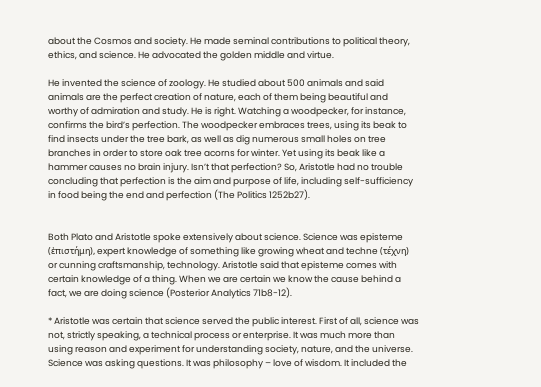about the Cosmos and society. He made seminal contributions to political theory, ethics, and science. He advocated the golden middle and virtue.

He invented the science of zoology. He studied about 500 animals and said animals are the perfect creation of nature, each of them being beautiful and worthy of admiration and study. He is right. Watching a woodpecker, for instance, confirms the bird’s perfection. The woodpecker embraces trees, using its beak to find insects under the tree bark, as well as dig numerous small holes on tree branches in order to store oak tree acorns for winter. Yet using its beak like a hammer causes no brain injury. Isn’t that perfection? So, Aristotle had no trouble concluding that perfection is the aim and purpose of life, including self-sufficiency in food being the end and perfection (The Politics 1252b27).


Both Plato and Aristotle spoke extensively about science. Science was episteme (ἐπιστήμη), expert knowledge of something like growing wheat and techne (τέχνη) or cunning craftsmanship, technology. Aristotle said that episteme comes with certain knowledge of a thing. When we are certain we know the cause behind a fact, we are doing science (Posterior Analytics 71b8-12).

* Aristotle was certain that science served the public interest. First of all, science was not, strictly speaking, a technical process or enterprise. It was much more than using reason and experiment for understanding society, nature, and the universe. Science was asking questions. It was philosophy – love of wisdom. It included the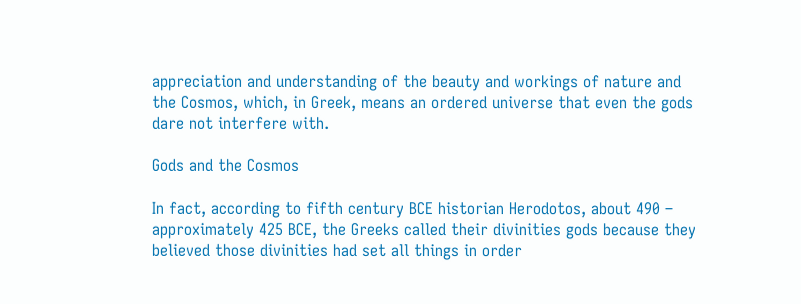appreciation and understanding of the beauty and workings of nature and the Cosmos, which, in Greek, means an ordered universe that even the gods dare not interfere with.

Gods and the Cosmos

In fact, according to fifth century BCE historian Herodotos, about 490 – approximately 425 BCE, the Greeks called their divinities gods because they believed those divinities had set all things in order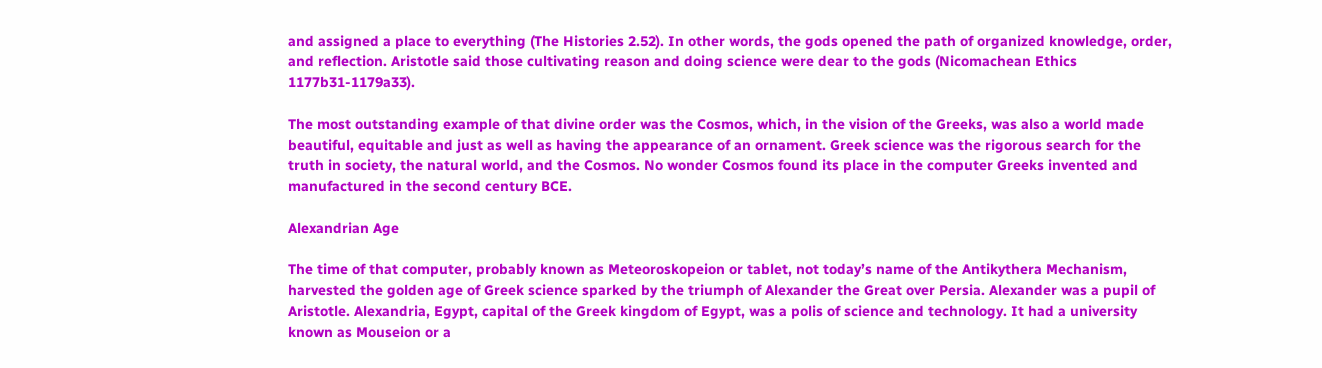and assigned a place to everything (The Histories 2.52). In other words, the gods opened the path of organized knowledge, order, and reflection. Aristotle said those cultivating reason and doing science were dear to the gods (Nicomachean Ethics 1177b31-1179a33).

The most outstanding example of that divine order was the Cosmos, which, in the vision of the Greeks, was also a world made beautiful, equitable and just as well as having the appearance of an ornament. Greek science was the rigorous search for the truth in society, the natural world, and the Cosmos. No wonder Cosmos found its place in the computer Greeks invented and manufactured in the second century BCE.

Alexandrian Age

The time of that computer, probably known as Meteoroskopeion or tablet, not today’s name of the Antikythera Mechanism, harvested the golden age of Greek science sparked by the triumph of Alexander the Great over Persia. Alexander was a pupil of Aristotle. Alexandria, Egypt, capital of the Greek kingdom of Egypt, was a polis of science and technology. It had a university known as Mouseion or a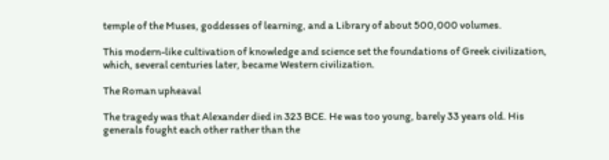temple of the Muses, goddesses of learning, and a Library of about 500,000 volumes.

This modern-like cultivation of knowledge and science set the foundations of Greek civilization, which, several centuries later, became Western civilization.

The Roman upheaval

The tragedy was that Alexander died in 323 BCE. He was too young, barely 33 years old. His generals fought each other rather than the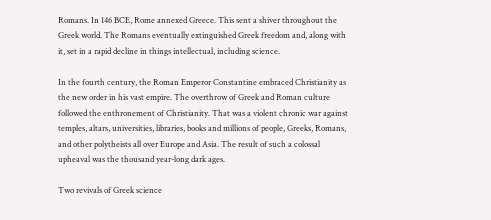Romans. In 146 BCE, Rome annexed Greece. This sent a shiver throughout the Greek world. The Romans eventually extinguished Greek freedom and, along with it, set in a rapid decline in things intellectual, including science.

In the fourth century, the Roman Emperor Constantine embraced Christianity as the new order in his vast empire. The overthrow of Greek and Roman culture followed the enthronement of Christianity. That was a violent chronic war against temples, altars, universities, libraries, books and millions of people, Greeks, Romans, and other polytheists all over Europe and Asia. The result of such a colossal upheaval was the thousand year-long dark ages.

Two revivals of Greek science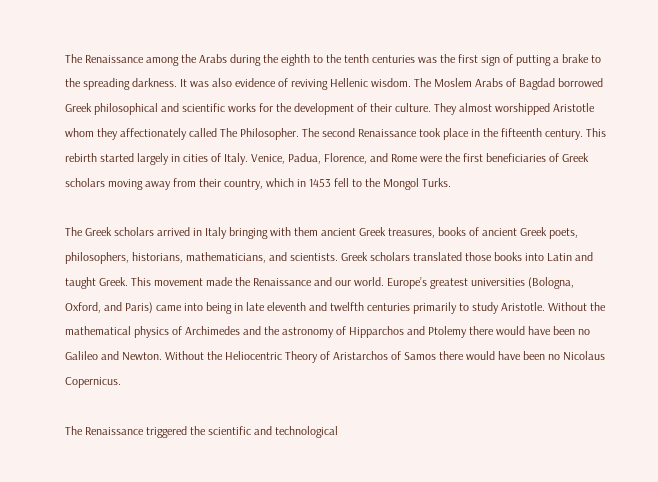The Renaissance among the Arabs during the eighth to the tenth centuries was the first sign of putting a brake to the spreading darkness. It was also evidence of reviving Hellenic wisdom. The Moslem Arabs of Bagdad borrowed Greek philosophical and scientific works for the development of their culture. They almost worshipped Aristotle whom they affectionately called The Philosopher. The second Renaissance took place in the fifteenth century. This rebirth started largely in cities of Italy. Venice, Padua, Florence, and Rome were the first beneficiaries of Greek scholars moving away from their country, which in 1453 fell to the Mongol Turks.

The Greek scholars arrived in Italy bringing with them ancient Greek treasures, books of ancient Greek poets, philosophers, historians, mathematicians, and scientists. Greek scholars translated those books into Latin and taught Greek. This movement made the Renaissance and our world. Europe’s greatest universities (Bologna, Oxford, and Paris) came into being in late eleventh and twelfth centuries primarily to study Aristotle. Without the mathematical physics of Archimedes and the astronomy of Hipparchos and Ptolemy there would have been no Galileo and Newton. Without the Heliocentric Theory of Aristarchos of Samos there would have been no Nicolaus Copernicus.

The Renaissance triggered the scientific and technological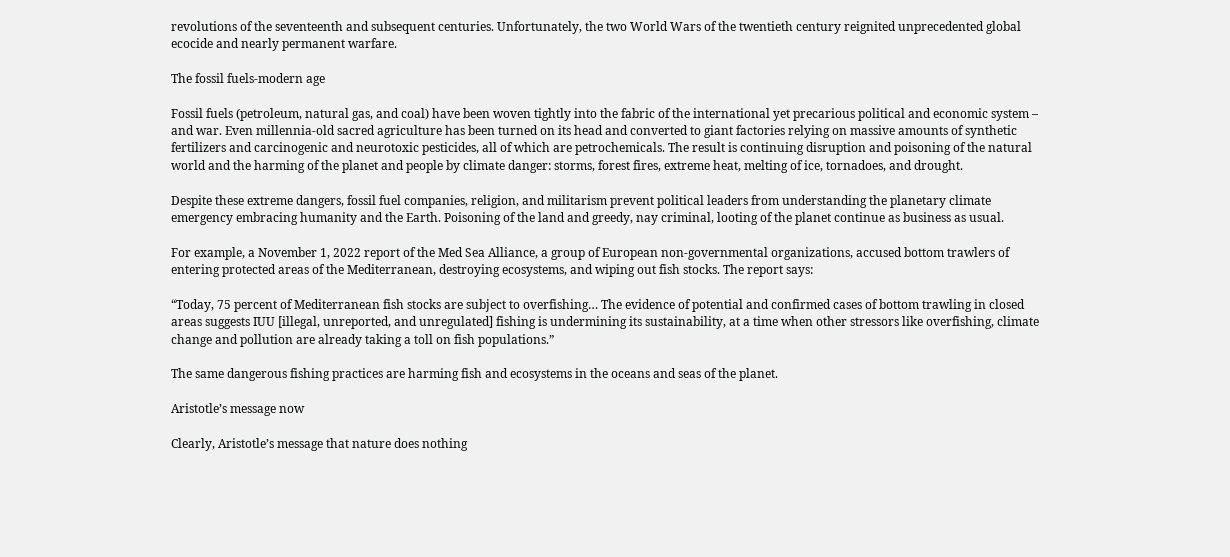revolutions of the seventeenth and subsequent centuries. Unfortunately, the two World Wars of the twentieth century reignited unprecedented global ecocide and nearly permanent warfare.

The fossil fuels-modern age

Fossil fuels (petroleum, natural gas, and coal) have been woven tightly into the fabric of the international yet precarious political and economic system – and war. Even millennia-old sacred agriculture has been turned on its head and converted to giant factories relying on massive amounts of synthetic fertilizers and carcinogenic and neurotoxic pesticides, all of which are petrochemicals. The result is continuing disruption and poisoning of the natural world and the harming of the planet and people by climate danger: storms, forest fires, extreme heat, melting of ice, tornadoes, and drought.

Despite these extreme dangers, fossil fuel companies, religion, and militarism prevent political leaders from understanding the planetary climate emergency embracing humanity and the Earth. Poisoning of the land and greedy, nay criminal, looting of the planet continue as business as usual.

For example, a November 1, 2022 report of the Med Sea Alliance, a group of European non-governmental organizations, accused bottom trawlers of entering protected areas of the Mediterranean, destroying ecosystems, and wiping out fish stocks. The report says:

“Today, 75 percent of Mediterranean fish stocks are subject to overfishing… The evidence of potential and confirmed cases of bottom trawling in closed areas suggests IUU [illegal, unreported, and unregulated] fishing is undermining its sustainability, at a time when other stressors like overfishing, climate change and pollution are already taking a toll on fish populations.”

The same dangerous fishing practices are harming fish and ecosystems in the oceans and seas of the planet.

Aristotle’s message now

Clearly, Aristotle’s message that nature does nothing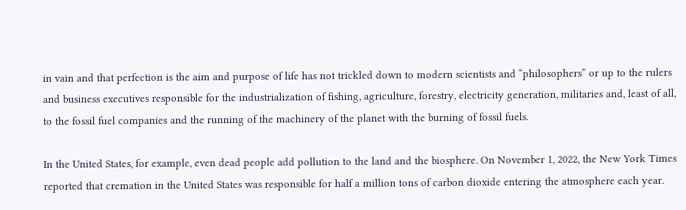in vain and that perfection is the aim and purpose of life has not trickled down to modern scientists and “philosophers” or up to the rulers and business executives responsible for the industrialization of fishing, agriculture, forestry, electricity generation, militaries and, least of all, to the fossil fuel companies and the running of the machinery of the planet with the burning of fossil fuels.

In the United States, for example, even dead people add pollution to the land and the biosphere. On November 1, 2022, the New York Times reported that cremation in the United States was responsible for half a million tons of carbon dioxide entering the atmosphere each year.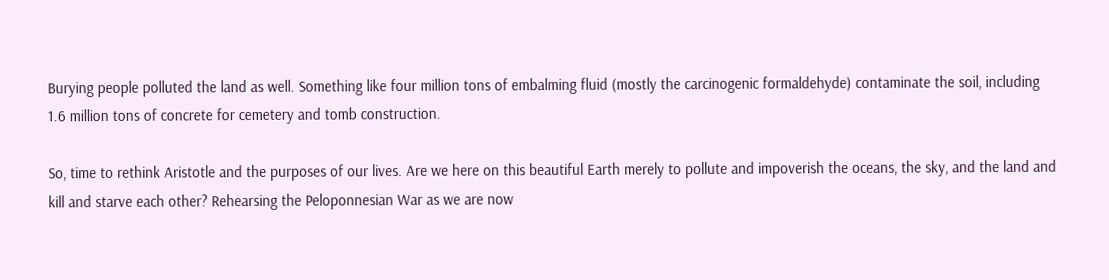Burying people polluted the land as well. Something like four million tons of embalming fluid (mostly the carcinogenic formaldehyde) contaminate the soil, including 1.6 million tons of concrete for cemetery and tomb construction.

So, time to rethink Aristotle and the purposes of our lives. Are we here on this beautiful Earth merely to pollute and impoverish the oceans, the sky, and the land and kill and starve each other? Rehearsing the Peloponnesian War as we are now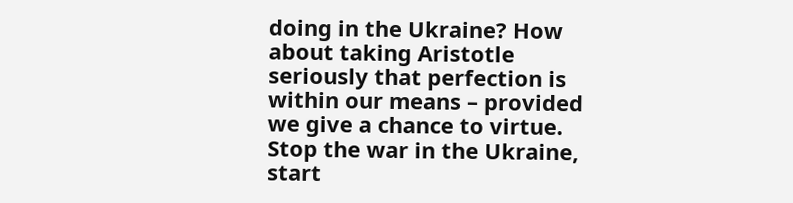doing in the Ukraine? How about taking Aristotle seriously that perfection is within our means – provided we give a chance to virtue. Stop the war in the Ukraine, start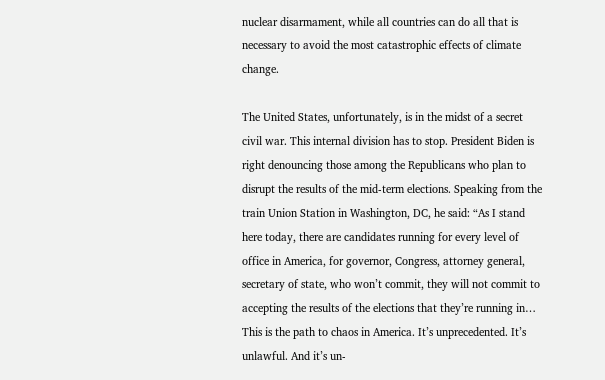nuclear disarmament, while all countries can do all that is necessary to avoid the most catastrophic effects of climate change.

The United States, unfortunately, is in the midst of a secret civil war. This internal division has to stop. President Biden is right denouncing those among the Republicans who plan to disrupt the results of the mid-term elections. Speaking from the train Union Station in Washington, DC, he said: “As I stand here today, there are candidates running for every level of office in America, for governor, Congress, attorney general, secretary of state, who won’t commit, they will not commit to accepting the results of the elections that they’re running in… This is the path to chaos in America. It’s unprecedented. It’s unlawful. And it’s un-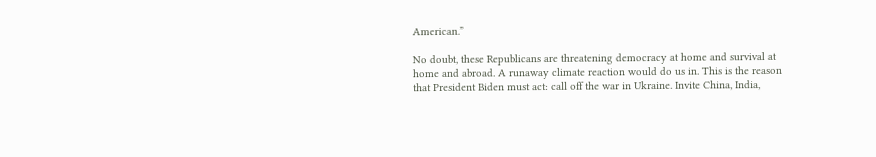American.”

No doubt, these Republicans are threatening democracy at home and survival at home and abroad. A runaway climate reaction would do us in. This is the reason that President Biden must act: call off the war in Ukraine. Invite China, India,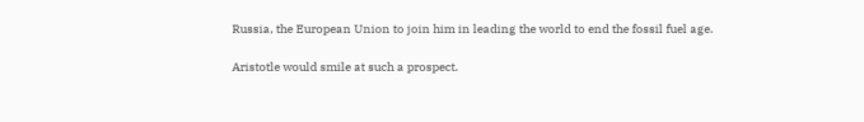Russia, the European Union to join him in leading the world to end the fossil fuel age.

Aristotle would smile at such a prospect.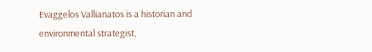Evaggelos Vallianatos is a historian and environmental strategist,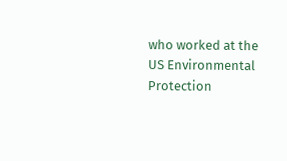who worked at the US Environmental Protection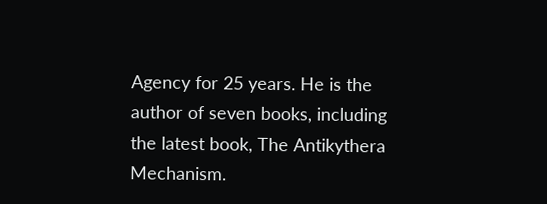Agency for 25 years. He is the author of seven books, including the latest book, The Antikythera Mechanism.